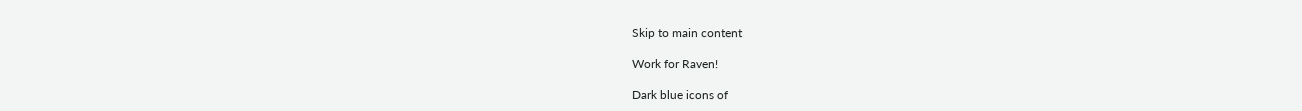Skip to main content

Work for Raven!

Dark blue icons of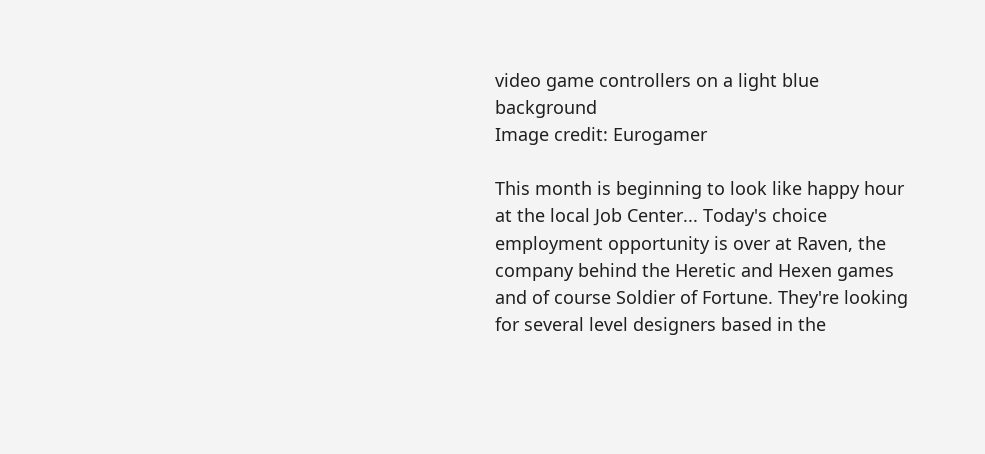video game controllers on a light blue background
Image credit: Eurogamer

This month is beginning to look like happy hour at the local Job Center... Today's choice employment opportunity is over at Raven, the company behind the Heretic and Hexen games and of course Soldier of Fortune. They're looking for several level designers based in the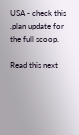USA - check this .plan update for the full scoop.

Read this next